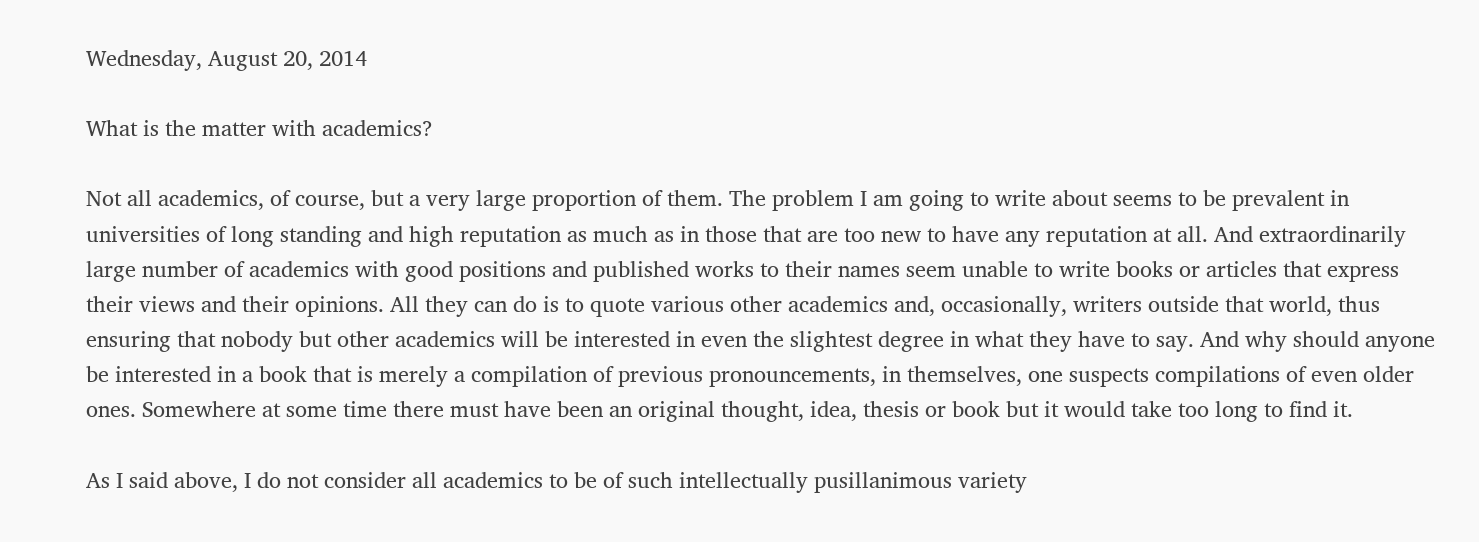Wednesday, August 20, 2014

What is the matter with academics?

Not all academics, of course, but a very large proportion of them. The problem I am going to write about seems to be prevalent in universities of long standing and high reputation as much as in those that are too new to have any reputation at all. And extraordinarily large number of academics with good positions and published works to their names seem unable to write books or articles that express their views and their opinions. All they can do is to quote various other academics and, occasionally, writers outside that world, thus ensuring that nobody but other academics will be interested in even the slightest degree in what they have to say. And why should anyone be interested in a book that is merely a compilation of previous pronouncements, in themselves, one suspects compilations of even older ones. Somewhere at some time there must have been an original thought, idea, thesis or book but it would take too long to find it.

As I said above, I do not consider all academics to be of such intellectually pusillanimous variety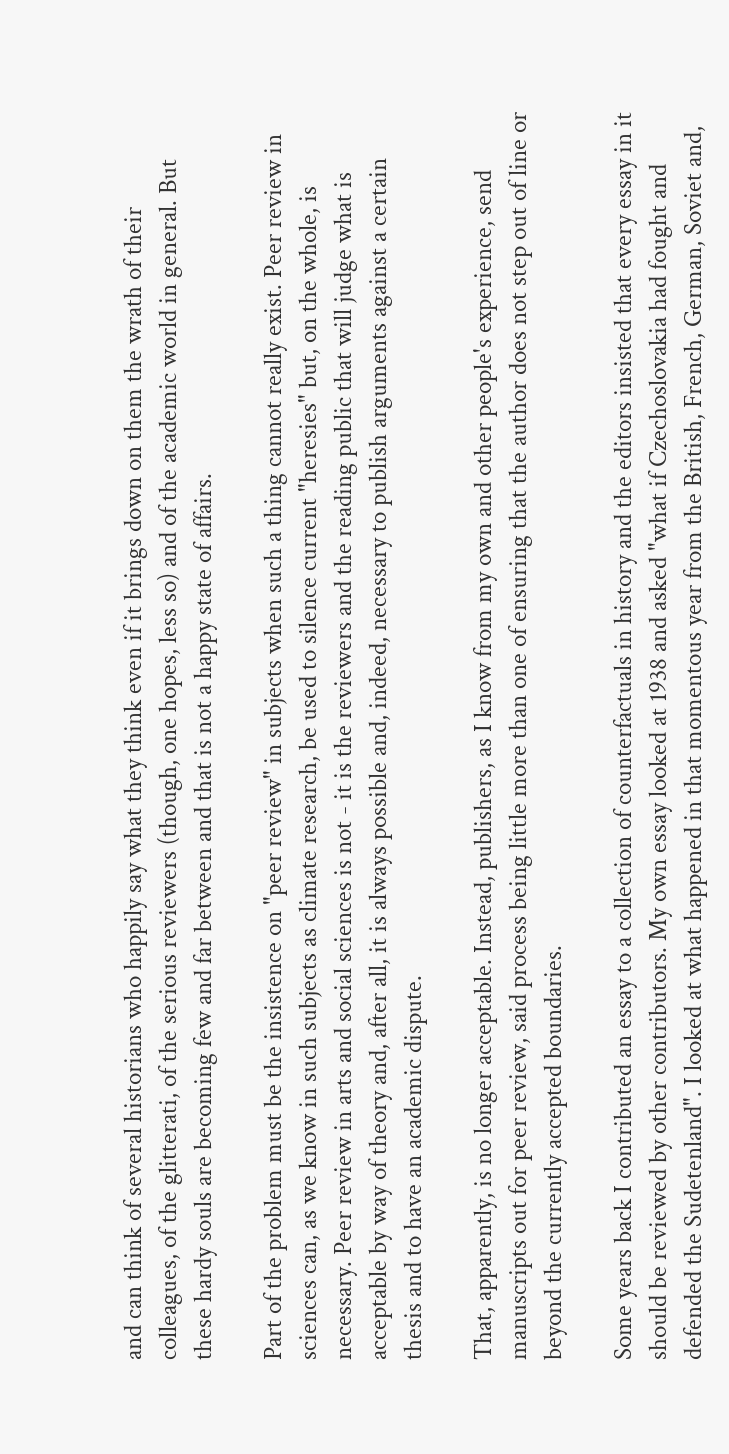and can think of several historians who happily say what they think even if it brings down on them the wrath of their colleagues, of the glitterati, of the serious reviewers (though, one hopes, less so) and of the academic world in general. But these hardy souls are becoming few and far between and that is not a happy state of affairs.

Part of the problem must be the insistence on "peer review" in subjects when such a thing cannot really exist. Peer review in sciences can, as we know in such subjects as climate research, be used to silence current "heresies" but, on the whole, is necessary. Peer review in arts and social sciences is not - it is the reviewers and the reading public that will judge what is acceptable by way of theory and, after all, it is always possible and, indeed, necessary to publish arguments against a certain thesis and to have an academic dispute.

That, apparently, is no longer acceptable. Instead, publishers, as I know from my own and other people's experience, send manuscripts out for peer review, said process being little more than one of ensuring that the author does not step out of line or beyond the currently accepted boundaries.

Some years back I contributed an essay to a collection of counterfactuals in history and the editors insisted that every essay in it should be reviewed by other contributors. My own essay looked at 1938 and asked "what if Czechoslovakia had fought and defended the Sudetenland". I looked at what happened in that momentous year from the British, French, German, Soviet and,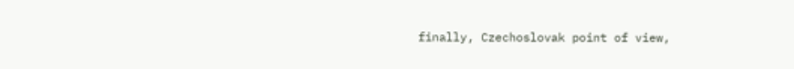finally, Czechoslovak point of view,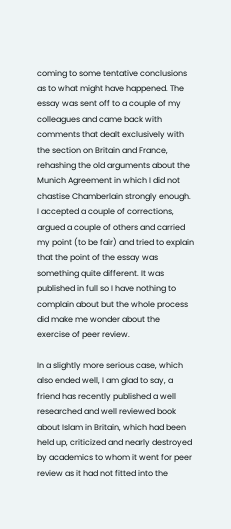coming to some tentative conclusions as to what might have happened. The essay was sent off to a couple of my colleagues and came back with comments that dealt exclusively with the section on Britain and France, rehashing the old arguments about the Munich Agreement in which I did not chastise Chamberlain strongly enough. I accepted a couple of corrections, argued a couple of others and carried my point (to be fair) and tried to explain that the point of the essay was something quite different. It was published in full so I have nothing to complain about but the whole process did make me wonder about the exercise of peer review.

In a slightly more serious case, which also ended well, I am glad to say, a friend has recently published a well researched and well reviewed book about Islam in Britain, which had been held up, criticized and nearly destroyed by academics to whom it went for peer review as it had not fitted into the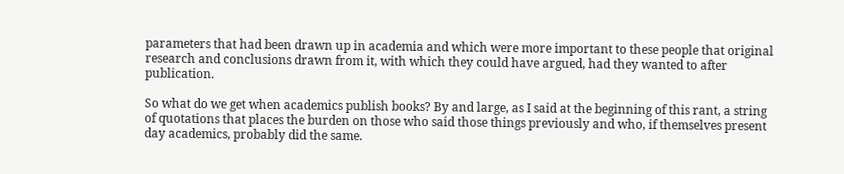parameters that had been drawn up in academia and which were more important to these people that original research and conclusions drawn from it, with which they could have argued, had they wanted to after publication.

So what do we get when academics publish books? By and large, as I said at the beginning of this rant, a string of quotations that places the burden on those who said those things previously and who, if themselves present day academics, probably did the same.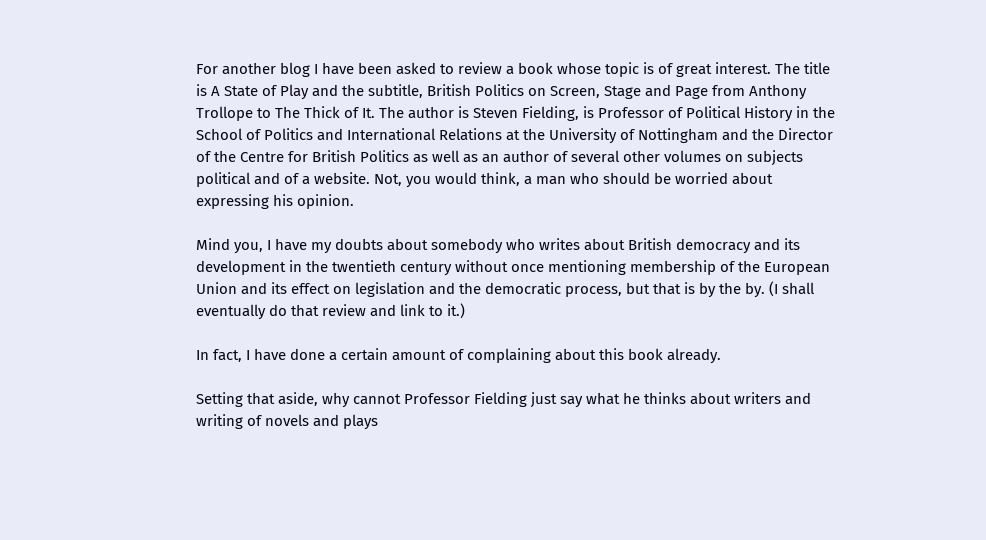For another blog I have been asked to review a book whose topic is of great interest. The title is A State of Play and the subtitle, British Politics on Screen, Stage and Page from Anthony Trollope to The Thick of It. The author is Steven Fielding, is Professor of Political History in the School of Politics and International Relations at the University of Nottingham and the Director of the Centre for British Politics as well as an author of several other volumes on subjects political and of a website. Not, you would think, a man who should be worried about expressing his opinion.

Mind you, I have my doubts about somebody who writes about British democracy and its development in the twentieth century without once mentioning membership of the European Union and its effect on legislation and the democratic process, but that is by the by. (I shall eventually do that review and link to it.)

In fact, I have done a certain amount of complaining about this book already.

Setting that aside, why cannot Professor Fielding just say what he thinks about writers and writing of novels and plays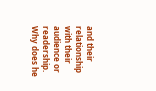and their relationship with their audience or readership. Why does he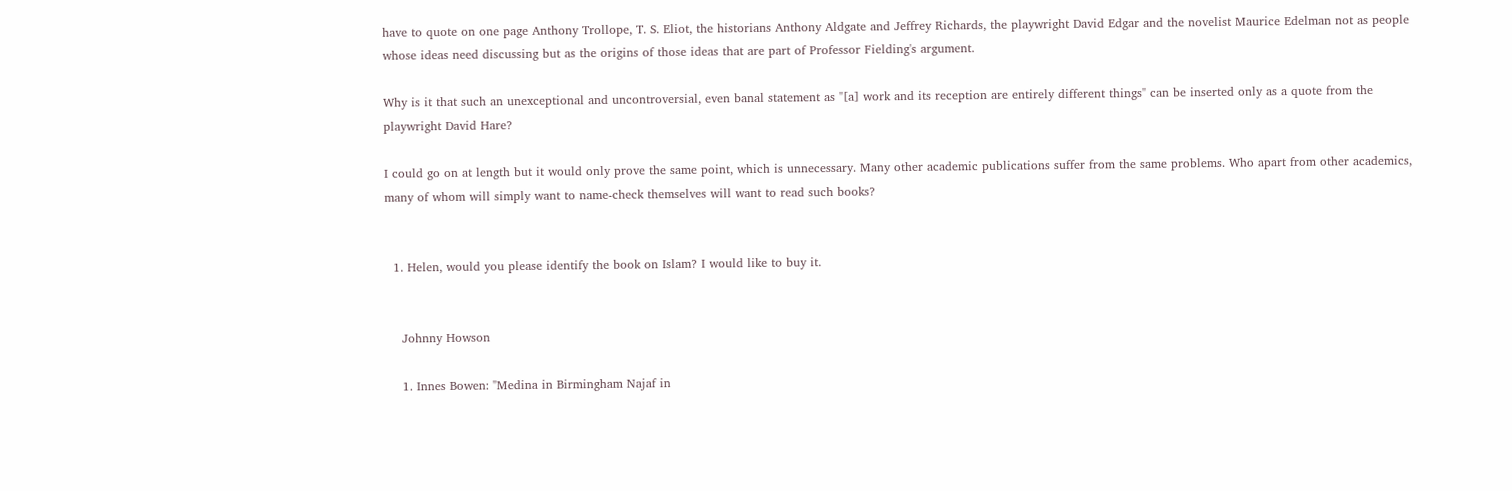have to quote on one page Anthony Trollope, T. S. Eliot, the historians Anthony Aldgate and Jeffrey Richards, the playwright David Edgar and the novelist Maurice Edelman not as people whose ideas need discussing but as the origins of those ideas that are part of Professor Fielding's argument.

Why is it that such an unexceptional and uncontroversial, even banal statement as "[a] work and its reception are entirely different things" can be inserted only as a quote from the playwright David Hare?

I could go on at length but it would only prove the same point, which is unnecessary. Many other academic publications suffer from the same problems. Who apart from other academics, many of whom will simply want to name-check themselves will want to read such books?


  1. Helen, would you please identify the book on Islam? I would like to buy it.


    Johnny Howson

    1. Innes Bowen: "Medina in Birmingham Najaf in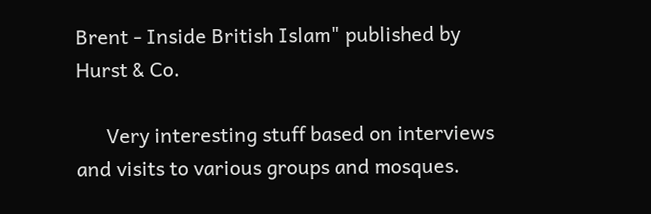Brent - Inside British Islam" published by Hurst & Co.

      Very interesting stuff based on interviews and visits to various groups and mosques.